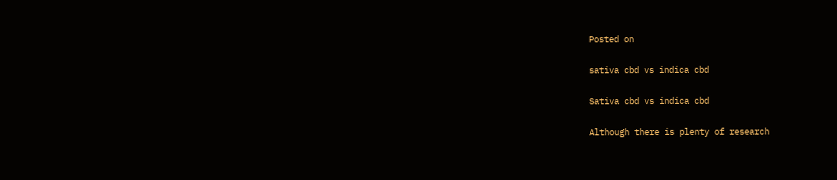Posted on

sativa cbd vs indica cbd

Sativa cbd vs indica cbd

Although there is plenty of research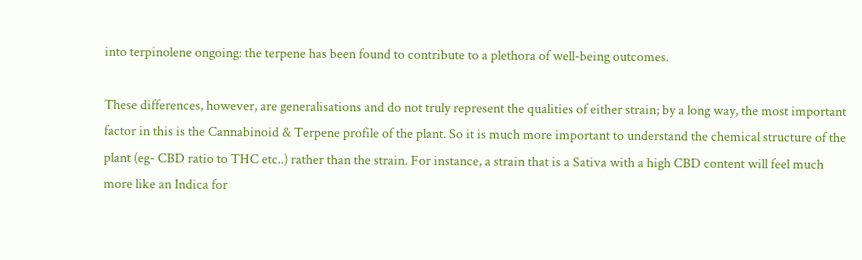into terpinolene ongoing: the terpene has been found to contribute to a plethora of well-being outcomes.

These differences, however, are generalisations and do not truly represent the qualities of either strain; by a long way, the most important factor in this is the Cannabinoid & Terpene profile of the plant. So it is much more important to understand the chemical structure of the plant (eg- CBD ratio to THC etc..) rather than the strain. For instance, a strain that is a Sativa with a high CBD content will feel much more like an Indica for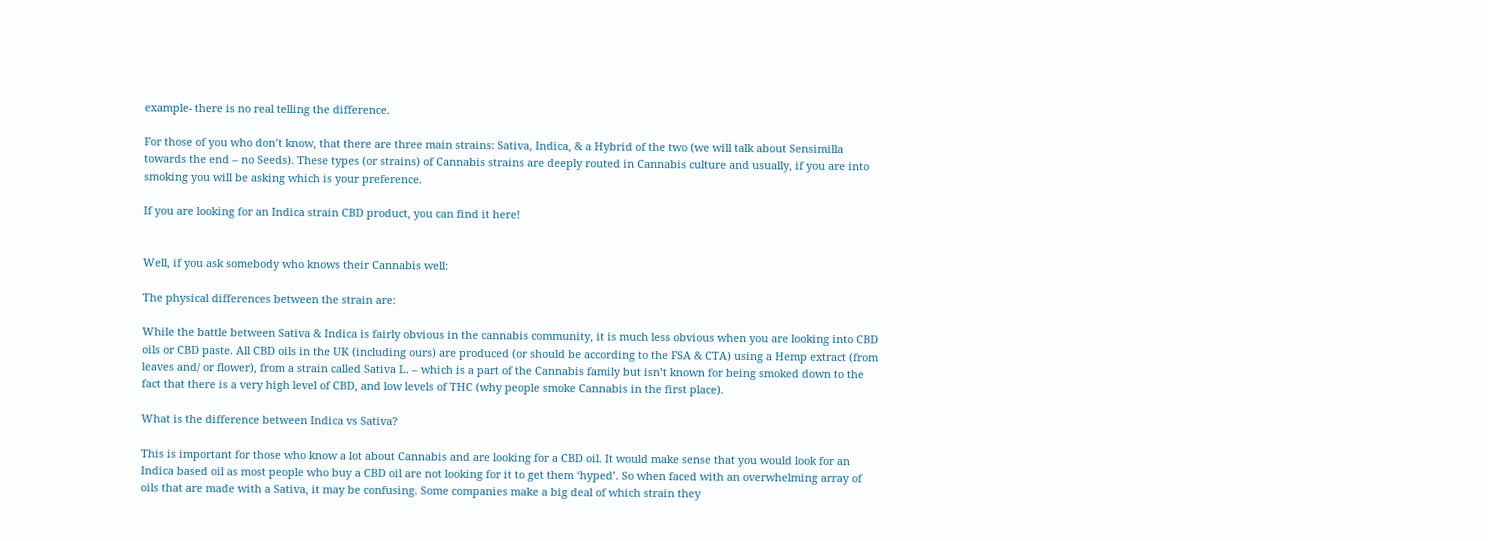example- there is no real telling the difference.

For those of you who don’t know, that there are three main strains: Sativa, Indica, & a Hybrid of the two (we will talk about Sensimilla towards the end – no Seeds). These types (or strains) of Cannabis strains are deeply routed in Cannabis culture and usually, if you are into smoking you will be asking which is your preference.

If you are looking for an Indica strain CBD product, you can find it here!


Well, if you ask somebody who knows their Cannabis well:

The physical differences between the strain are:

While the battle between Sativa & Indica is fairly obvious in the cannabis community, it is much less obvious when you are looking into CBD oils or CBD paste. All CBD oils in the UK (including ours) are produced (or should be according to the FSA & CTA) using a Hemp extract (from leaves and/ or flower), from a strain called Sativa L. – which is a part of the Cannabis family but isn’t known for being smoked down to the fact that there is a very high level of CBD, and low levels of THC (why people smoke Cannabis in the first place).

What is the difference between Indica vs Sativa?

This is important for those who know a lot about Cannabis and are looking for a CBD oil. It would make sense that you would look for an Indica based oil as most people who buy a CBD oil are not looking for it to get them ‘hyped’. So when faced with an overwhelming array of oils that are made with a Sativa, it may be confusing. Some companies make a big deal of which strain they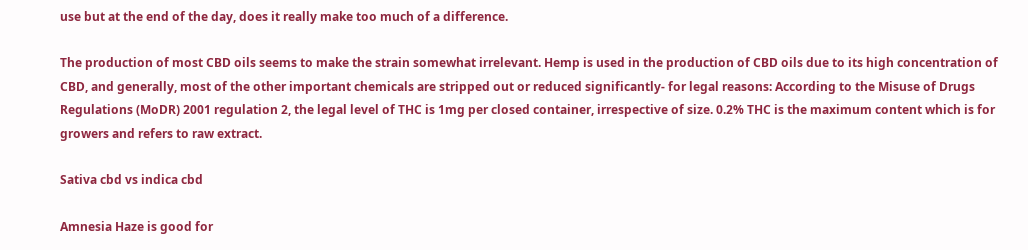use but at the end of the day, does it really make too much of a difference.

The production of most CBD oils seems to make the strain somewhat irrelevant. Hemp is used in the production of CBD oils due to its high concentration of CBD, and generally, most of the other important chemicals are stripped out or reduced significantly- for legal reasons: According to the Misuse of Drugs Regulations (MoDR) 2001 regulation 2, the legal level of THC is 1mg per closed container, irrespective of size. 0.2% THC is the maximum content which is for growers and refers to raw extract.

Sativa cbd vs indica cbd

Amnesia Haze is good for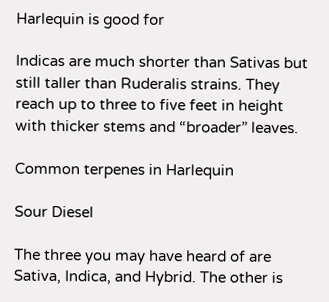Harlequin is good for

Indicas are much shorter than Sativas but still taller than Ruderalis strains. They reach up to three to five feet in height with thicker stems and “broader” leaves.

Common terpenes in Harlequin

Sour Diesel

The three you may have heard of are Sativa, Indica, and Hybrid. The other is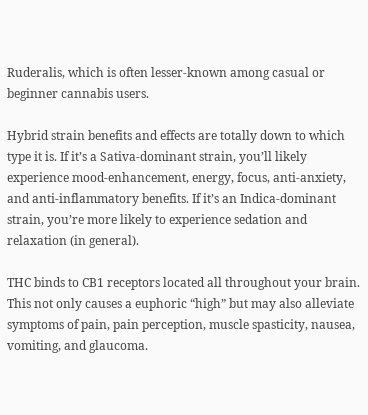Ruderalis, which is often lesser-known among casual or beginner cannabis users.

Hybrid strain benefits and effects are totally down to which type it is. If it’s a Sativa-dominant strain, you’ll likely experience mood-enhancement, energy, focus, anti-anxiety, and anti-inflammatory benefits. If it’s an Indica-dominant strain, you’re more likely to experience sedation and relaxation (in general).

THC binds to CB1 receptors located all throughout your brain. This not only causes a euphoric “high” but may also alleviate symptoms of pain, pain perception, muscle spasticity, nausea, vomiting, and glaucoma.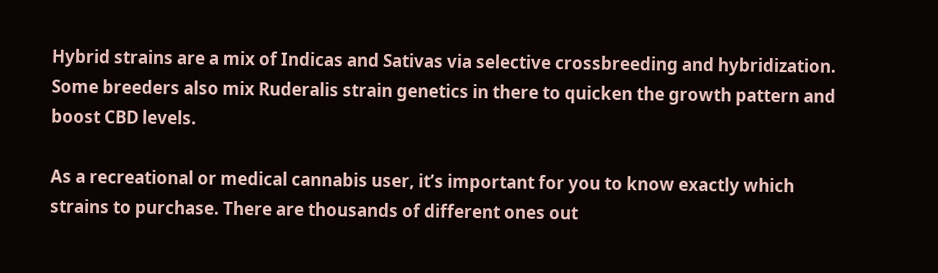Hybrid strains are a mix of Indicas and Sativas via selective crossbreeding and hybridization. Some breeders also mix Ruderalis strain genetics in there to quicken the growth pattern and boost CBD levels.

As a recreational or medical cannabis user, it’s important for you to know exactly which strains to purchase. There are thousands of different ones out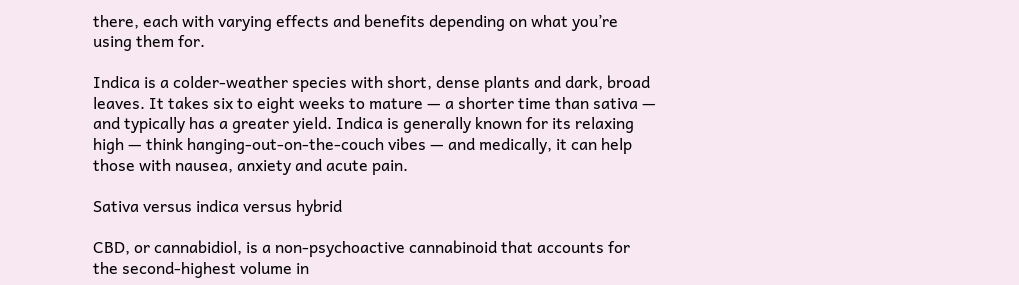there, each with varying effects and benefits depending on what you’re using them for.

Indica is a colder-weather species with short, dense plants and dark, broad leaves. It takes six to eight weeks to mature — a shorter time than sativa — and typically has a greater yield. Indica is generally known for its relaxing high — think hanging-out-on-the-couch vibes — and medically, it can help those with nausea, anxiety and acute pain.

Sativa versus indica versus hybrid

CBD, or cannabidiol, is a non-psychoactive cannabinoid that accounts for the second-highest volume in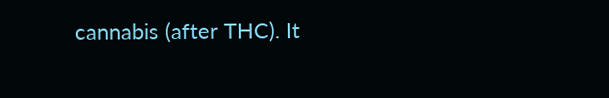cannabis (after THC). It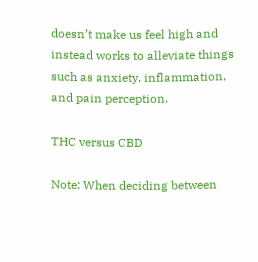doesn’t make us feel high and instead works to alleviate things such as anxiety, inflammation, and pain perception.

THC versus CBD

Note: When deciding between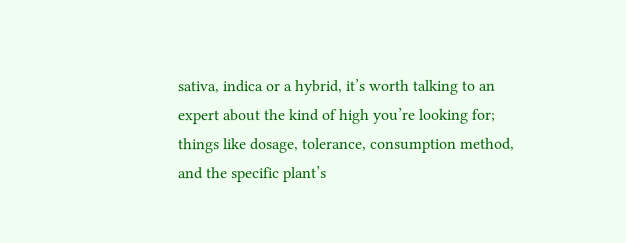sativa, indica or a hybrid, it’s worth talking to an expert about the kind of high you’re looking for; things like dosage, tolerance, consumption method, and the specific plant’s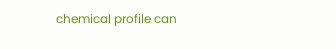chemical profile can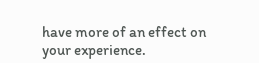have more of an effect on your experience.